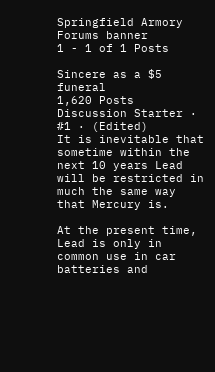Springfield Armory Forums banner
1 - 1 of 1 Posts

Sincere as a $5 funeral
1,620 Posts
Discussion Starter · #1 · (Edited)
It is inevitable that sometime within the next 10 years Lead will be restricted in much the same way that Mercury is.

At the present time, Lead is only in common use in car batteries and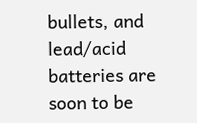bullets, and lead/acid batteries are soon to be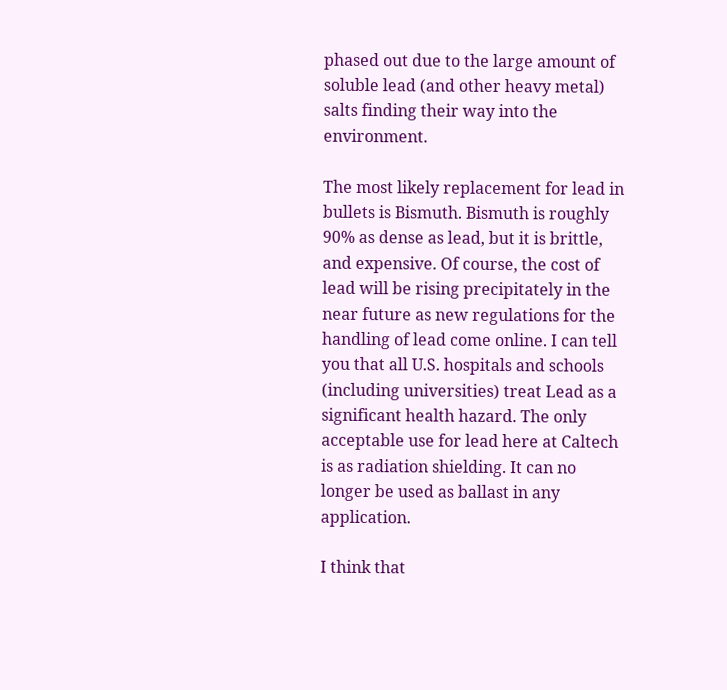phased out due to the large amount of soluble lead (and other heavy metal) salts finding their way into the environment.

The most likely replacement for lead in bullets is Bismuth. Bismuth is roughly 90% as dense as lead, but it is brittle, and expensive. Of course, the cost of lead will be rising precipitately in the near future as new regulations for the handling of lead come online. I can tell you that all U.S. hospitals and schools (including universities) treat Lead as a significant health hazard. The only acceptable use for lead here at Caltech is as radiation shielding. It can no longer be used as ballast in any application.

I think that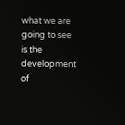what we are going to see is the development of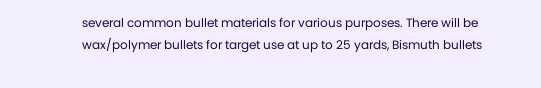several common bullet materials for various purposes. There will be wax/polymer bullets for target use at up to 25 yards, Bismuth bullets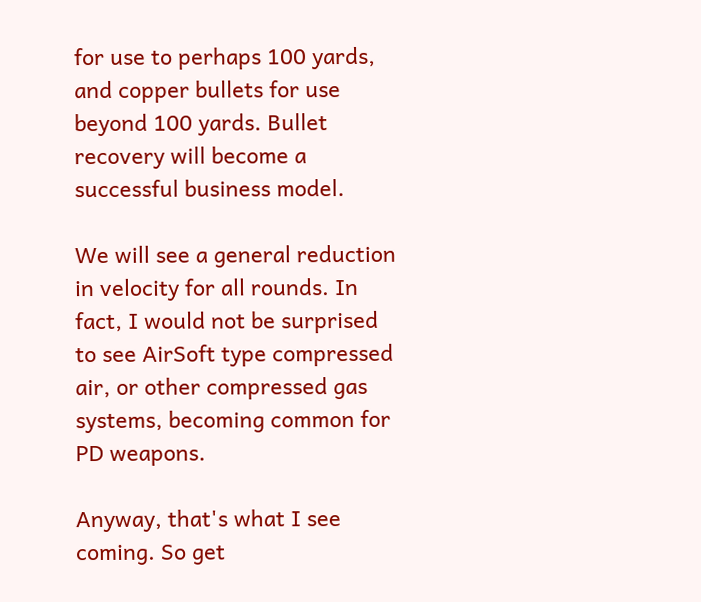for use to perhaps 100 yards, and copper bullets for use beyond 100 yards. Bullet recovery will become a successful business model.

We will see a general reduction in velocity for all rounds. In fact, I would not be surprised to see AirSoft type compressed air, or other compressed gas systems, becoming common for PD weapons.

Anyway, that's what I see coming. So get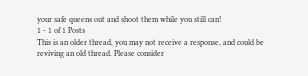your safe queens out and shoot them while you still can!
1 - 1 of 1 Posts
This is an older thread, you may not receive a response, and could be reviving an old thread. Please consider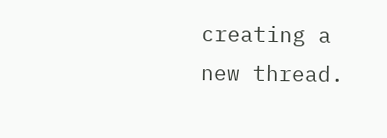creating a new thread.